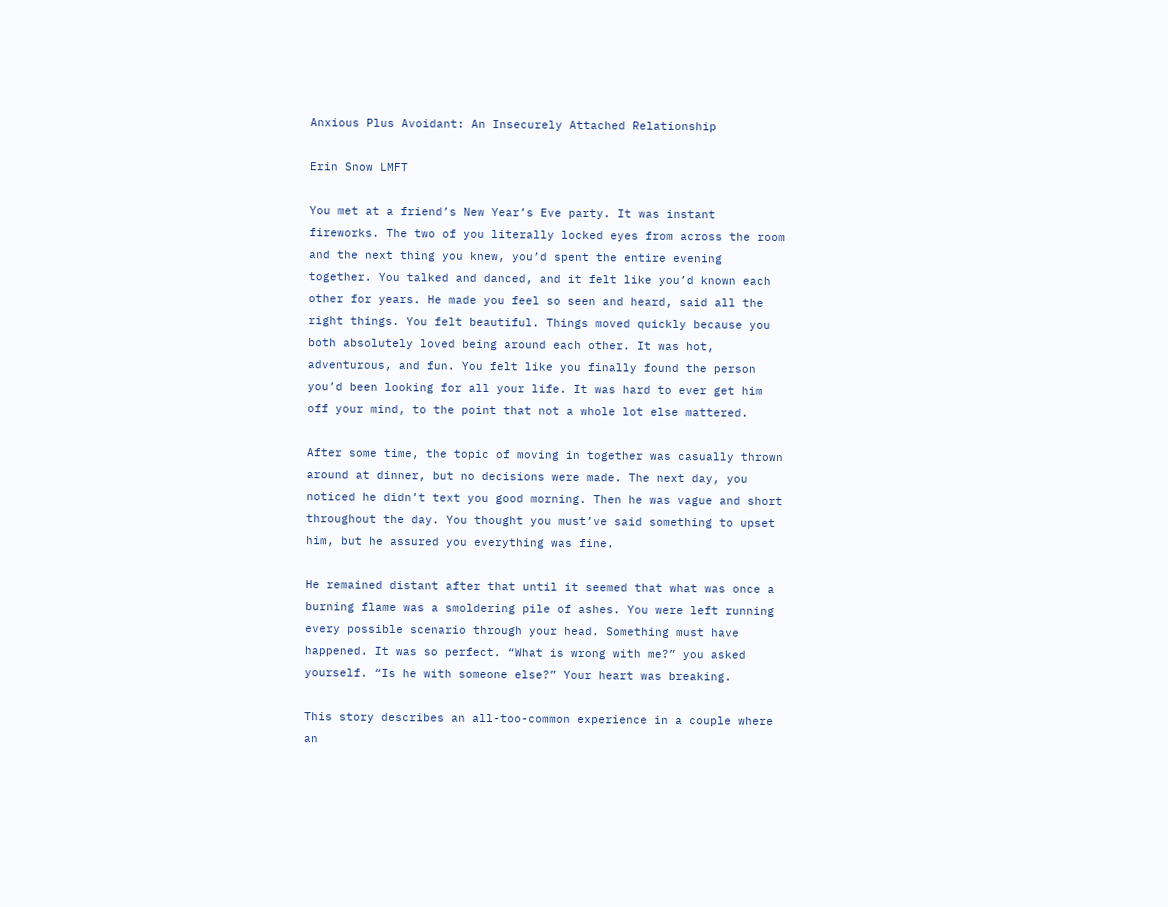Anxious Plus Avoidant: An Insecurely Attached Relationship

Erin Snow LMFT

You met at a friend’s New Year’s Eve party. It was instant fireworks. The two of you literally locked eyes from across the room and the next thing you knew, you’d spent the entire evening together. You talked and danced, and it felt like you’d known each other for years. He made you feel so seen and heard, said all the right things. You felt beautiful. Things moved quickly because you both absolutely loved being around each other. It was hot, adventurous, and fun. You felt like you finally found the person you’d been looking for all your life. It was hard to ever get him off your mind, to the point that not a whole lot else mattered.

After some time, the topic of moving in together was casually thrown around at dinner, but no decisions were made. The next day, you noticed he didn’t text you good morning. Then he was vague and short throughout the day. You thought you must’ve said something to upset him, but he assured you everything was fine.

He remained distant after that until it seemed that what was once a burning flame was a smoldering pile of ashes. You were left running every possible scenario through your head. Something must have happened. It was so perfect. “What is wrong with me?” you asked yourself. “Is he with someone else?” Your heart was breaking.

This story describes an all-too-common experience in a couple where an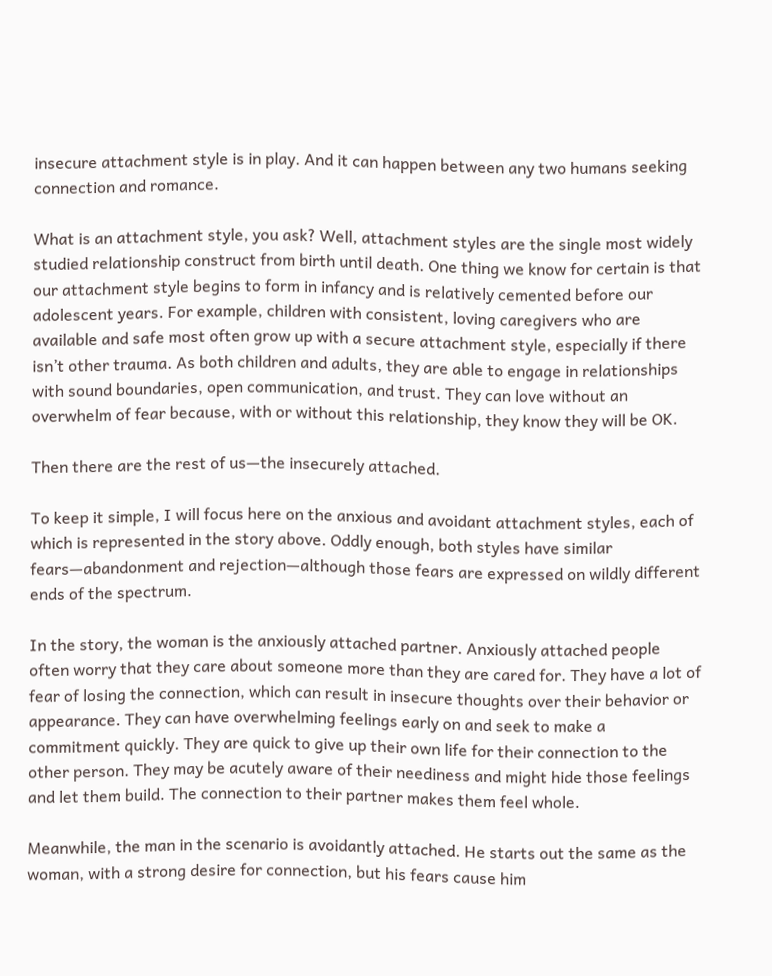insecure attachment style is in play. And it can happen between any two humans seeking connection and romance.

What is an attachment style, you ask? Well, attachment styles are the single most widely studied relationship construct from birth until death. One thing we know for certain is that our attachment style begins to form in infancy and is relatively cemented before our adolescent years. For example, children with consistent, loving caregivers who are available and safe most often grow up with a secure attachment style, especially if there isn’t other trauma. As both children and adults, they are able to engage in relationships with sound boundaries, open communication, and trust. They can love without an overwhelm of fear because, with or without this relationship, they know they will be OK.

Then there are the rest of us—the insecurely attached.

To keep it simple, I will focus here on the anxious and avoidant attachment styles, each of which is represented in the story above. Oddly enough, both styles have similar fears—abandonment and rejection—although those fears are expressed on wildly different ends of the spectrum.

In the story, the woman is the anxiously attached partner. Anxiously attached people often worry that they care about someone more than they are cared for. They have a lot of fear of losing the connection, which can result in insecure thoughts over their behavior or appearance. They can have overwhelming feelings early on and seek to make a commitment quickly. They are quick to give up their own life for their connection to the other person. They may be acutely aware of their neediness and might hide those feelings and let them build. The connection to their partner makes them feel whole.

Meanwhile, the man in the scenario is avoidantly attached. He starts out the same as the woman, with a strong desire for connection, but his fears cause him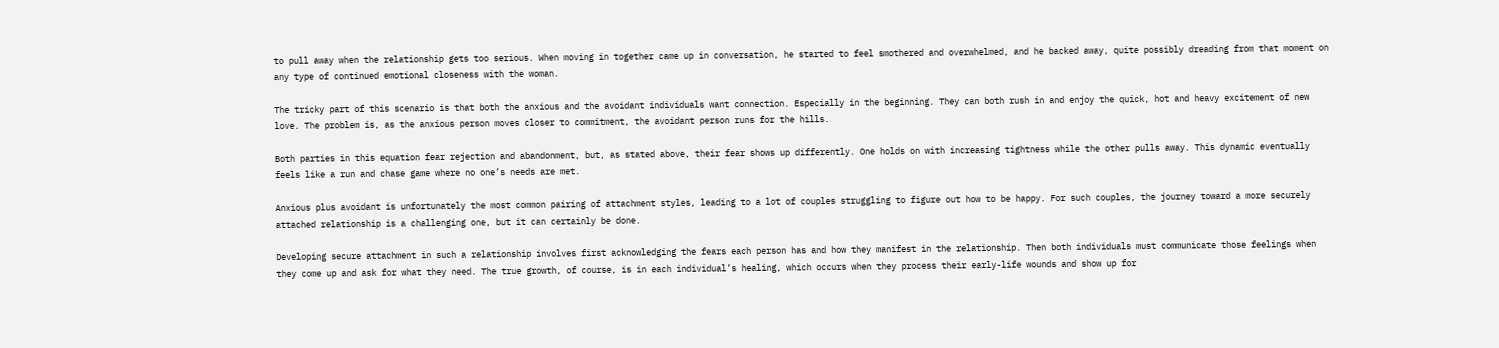to pull away when the relationship gets too serious. When moving in together came up in conversation, he started to feel smothered and overwhelmed, and he backed away, quite possibly dreading from that moment on any type of continued emotional closeness with the woman.

The tricky part of this scenario is that both the anxious and the avoidant individuals want connection. Especially in the beginning. They can both rush in and enjoy the quick, hot and heavy excitement of new love. The problem is, as the anxious person moves closer to commitment, the avoidant person runs for the hills.

Both parties in this equation fear rejection and abandonment, but, as stated above, their fear shows up differently. One holds on with increasing tightness while the other pulls away. This dynamic eventually feels like a run and chase game where no one’s needs are met.

Anxious plus avoidant is unfortunately the most common pairing of attachment styles, leading to a lot of couples struggling to figure out how to be happy. For such couples, the journey toward a more securely attached relationship is a challenging one, but it can certainly be done.

Developing secure attachment in such a relationship involves first acknowledging the fears each person has and how they manifest in the relationship. Then both individuals must communicate those feelings when they come up and ask for what they need. The true growth, of course, is in each individual’s healing, which occurs when they process their early-life wounds and show up for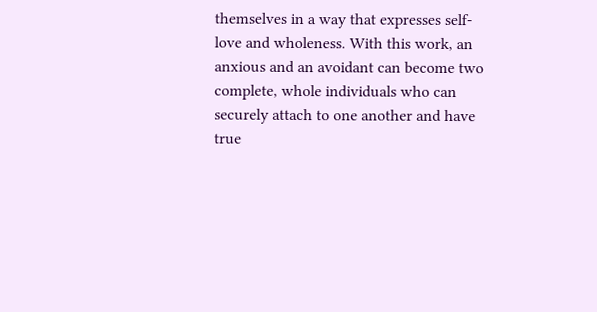themselves in a way that expresses self-love and wholeness. With this work, an anxious and an avoidant can become two complete, whole individuals who can securely attach to one another and have true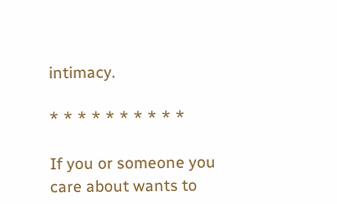intimacy.

* * * * * * * * * *

If you or someone you care about wants to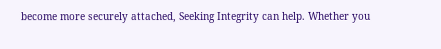become more securely attached, Seeking Integrity can help. Whether you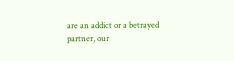are an addict or a betrayed partner, our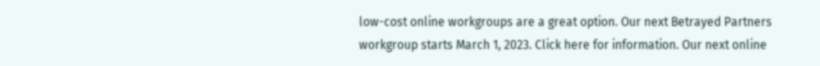low-cost online workgroups are a great option. Our next Betrayed Partners workgroup starts March 1, 2023. Click here for information. Our next online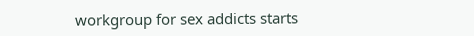workgroup for sex addicts starts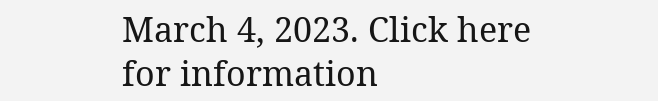March 4, 2023. Click here for information